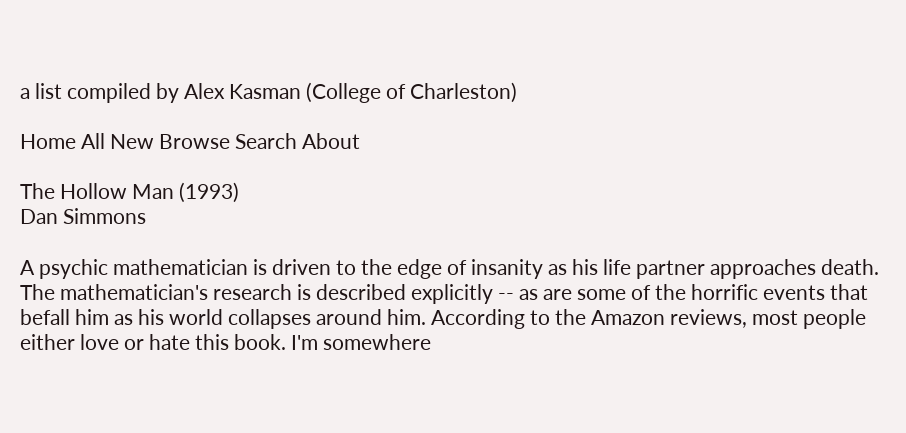a list compiled by Alex Kasman (College of Charleston)

Home All New Browse Search About

The Hollow Man (1993)
Dan Simmons

A psychic mathematician is driven to the edge of insanity as his life partner approaches death. The mathematician's research is described explicitly -- as are some of the horrific events that befall him as his world collapses around him. According to the Amazon reviews, most people either love or hate this book. I'm somewhere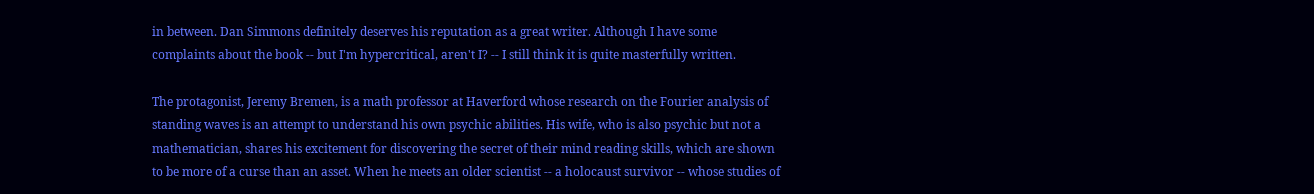in between. Dan Simmons definitely deserves his reputation as a great writer. Although I have some complaints about the book -- but I'm hypercritical, aren't I? -- I still think it is quite masterfully written.

The protagonist, Jeremy Bremen, is a math professor at Haverford whose research on the Fourier analysis of standing waves is an attempt to understand his own psychic abilities. His wife, who is also psychic but not a mathematician, shares his excitement for discovering the secret of their mind reading skills, which are shown to be more of a curse than an asset. When he meets an older scientist -- a holocaust survivor -- whose studies of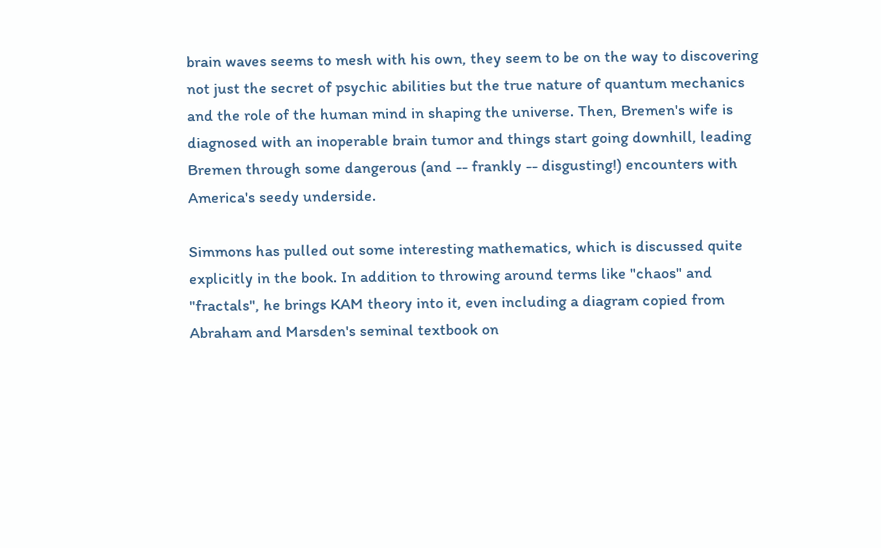brain waves seems to mesh with his own, they seem to be on the way to discovering not just the secret of psychic abilities but the true nature of quantum mechanics and the role of the human mind in shaping the universe. Then, Bremen's wife is diagnosed with an inoperable brain tumor and things start going downhill, leading Bremen through some dangerous (and -- frankly -- disgusting!) encounters with America's seedy underside.

Simmons has pulled out some interesting mathematics, which is discussed quite explicitly in the book. In addition to throwing around terms like "chaos" and "fractals", he brings KAM theory into it, even including a diagram copied from Abraham and Marsden's seminal textbook on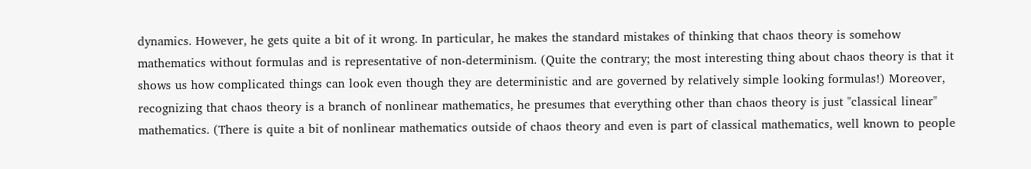dynamics. However, he gets quite a bit of it wrong. In particular, he makes the standard mistakes of thinking that chaos theory is somehow mathematics without formulas and is representative of non-determinism. (Quite the contrary; the most interesting thing about chaos theory is that it shows us how complicated things can look even though they are deterministic and are governed by relatively simple looking formulas!) Moreover, recognizing that chaos theory is a branch of nonlinear mathematics, he presumes that everything other than chaos theory is just "classical linear" mathematics. (There is quite a bit of nonlinear mathematics outside of chaos theory and even is part of classical mathematics, well known to people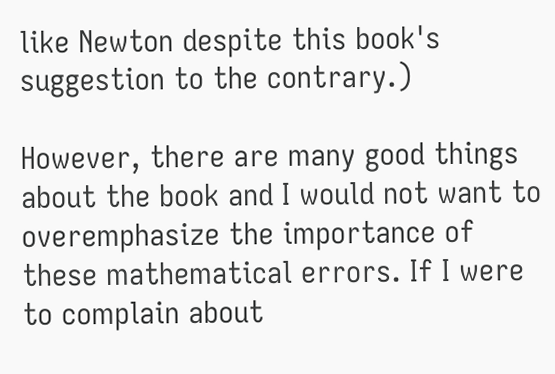like Newton despite this book's suggestion to the contrary.)

However, there are many good things about the book and I would not want to overemphasize the importance of these mathematical errors. If I were to complain about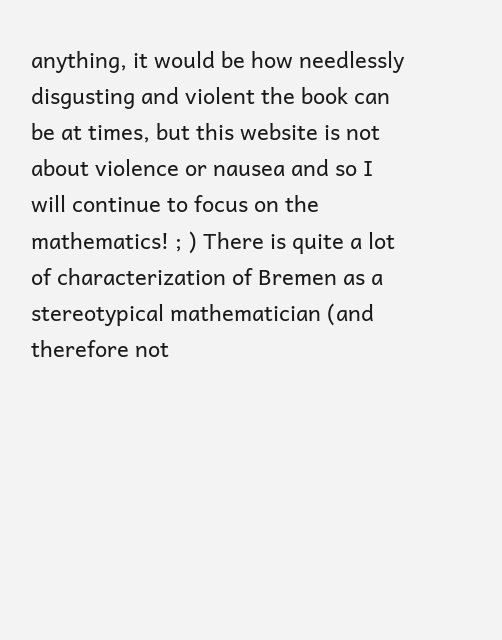anything, it would be how needlessly disgusting and violent the book can be at times, but this website is not about violence or nausea and so I will continue to focus on the mathematics! ; ) There is quite a lot of characterization of Bremen as a stereotypical mathematician (and therefore not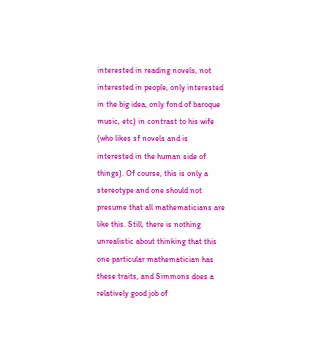interested in reading novels, not interested in people, only interested in the big idea, only fond of baroque music, etc) in contrast to his wife (who likes sf novels and is interested in the human side of things). Of course, this is only a stereotype and one should not presume that all mathematicians are like this. Still, there is nothing unrealistic about thinking that this one particular mathematician has these traits, and Simmons does a relatively good job of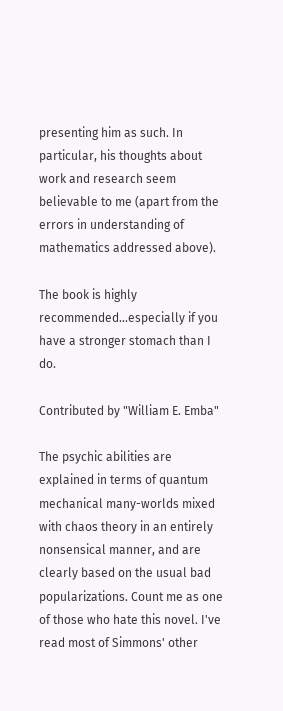presenting him as such. In particular, his thoughts about work and research seem believable to me (apart from the errors in understanding of mathematics addressed above).

The book is highly recommended...especially if you have a stronger stomach than I do.

Contributed by "William E. Emba"

The psychic abilities are explained in terms of quantum mechanical many-worlds mixed with chaos theory in an entirely nonsensical manner, and are clearly based on the usual bad popularizations. Count me as one of those who hate this novel. I've read most of Simmons' other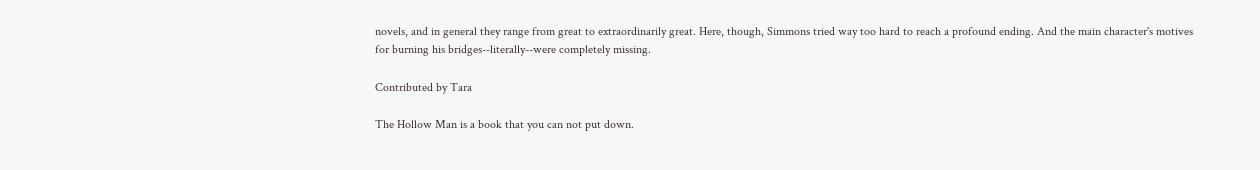novels, and in general they range from great to extraordinarily great. Here, though, Simmons tried way too hard to reach a profound ending. And the main character's motives for burning his bridges--literally--were completely missing.

Contributed by Tara

The Hollow Man is a book that you can not put down.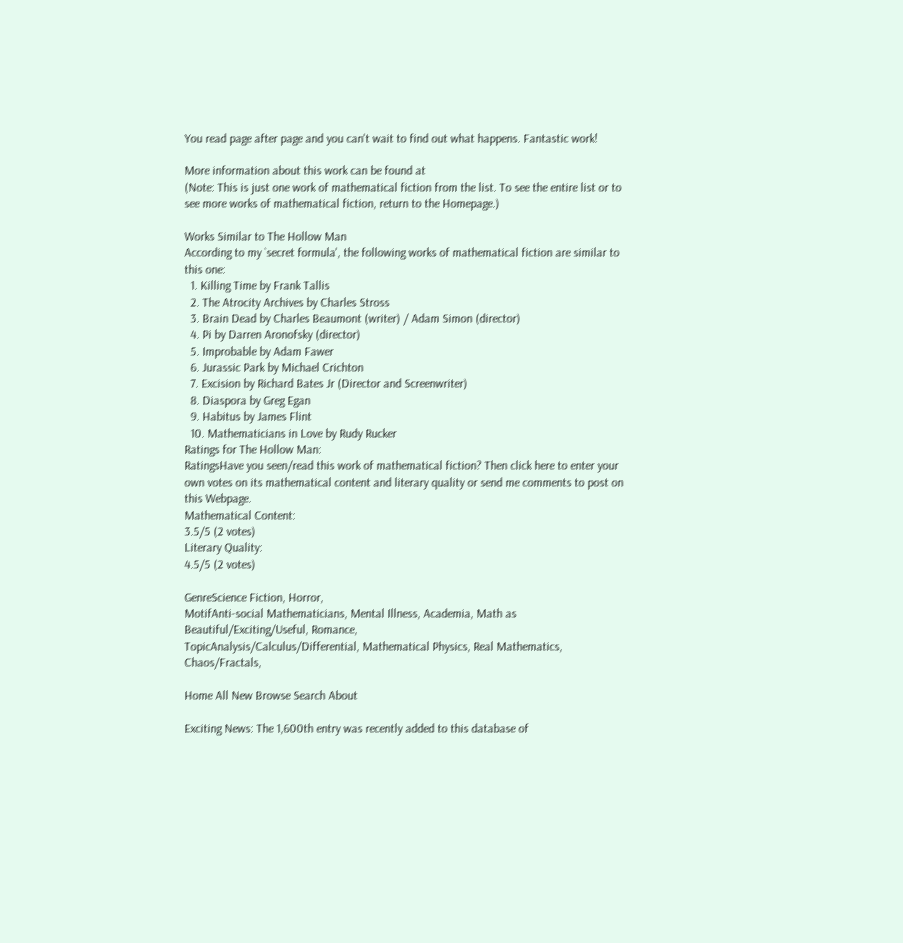You read page after page and you can't wait to find out what happens. Fantastic work!

More information about this work can be found at
(Note: This is just one work of mathematical fiction from the list. To see the entire list or to see more works of mathematical fiction, return to the Homepage.)

Works Similar to The Hollow Man
According to my `secret formula', the following works of mathematical fiction are similar to this one:
  1. Killing Time by Frank Tallis
  2. The Atrocity Archives by Charles Stross
  3. Brain Dead by Charles Beaumont (writer) / Adam Simon (director)
  4. Pi by Darren Aronofsky (director)
  5. Improbable by Adam Fawer
  6. Jurassic Park by Michael Crichton
  7. Excision by Richard Bates Jr (Director and Screenwriter)
  8. Diaspora by Greg Egan
  9. Habitus by James Flint
  10. Mathematicians in Love by Rudy Rucker
Ratings for The Hollow Man:
RatingsHave you seen/read this work of mathematical fiction? Then click here to enter your own votes on its mathematical content and literary quality or send me comments to post on this Webpage.
Mathematical Content:
3.5/5 (2 votes)
Literary Quality:
4.5/5 (2 votes)

GenreScience Fiction, Horror,
MotifAnti-social Mathematicians, Mental Illness, Academia, Math as Beautiful/Exciting/Useful, Romance,
TopicAnalysis/Calculus/Differential, Mathematical Physics, Real Mathematics, Chaos/Fractals,

Home All New Browse Search About

Exciting News: The 1,600th entry was recently added to this database of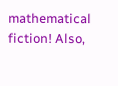mathematical fiction! Also,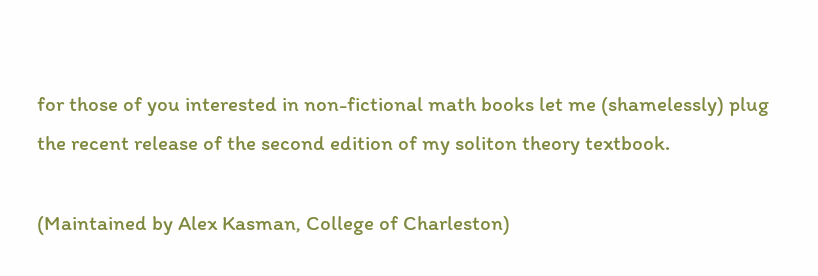for those of you interested in non-fictional math books let me (shamelessly) plug the recent release of the second edition of my soliton theory textbook.

(Maintained by Alex Kasman, College of Charleston)